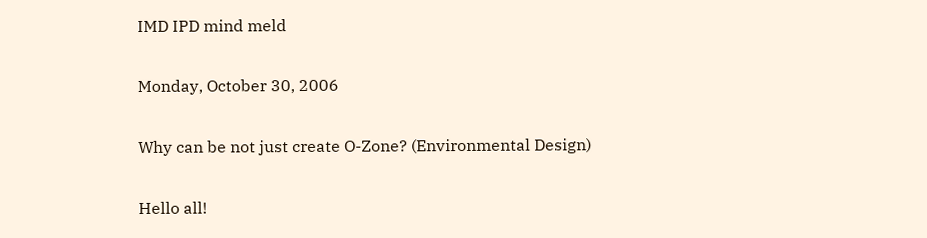IMD IPD mind meld

Monday, October 30, 2006

Why can be not just create O-Zone? (Environmental Design)

Hello all!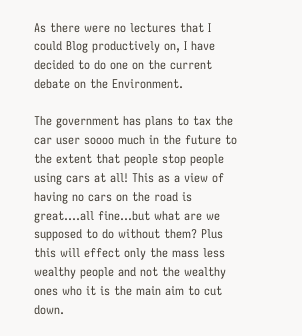As there were no lectures that I could Blog productively on, I have decided to do one on the current debate on the Environment.

The government has plans to tax the car user soooo much in the future to the extent that people stop people using cars at all! This as a view of having no cars on the road is great....all fine...but what are we supposed to do without them? Plus this will effect only the mass less wealthy people and not the wealthy ones who it is the main aim to cut down.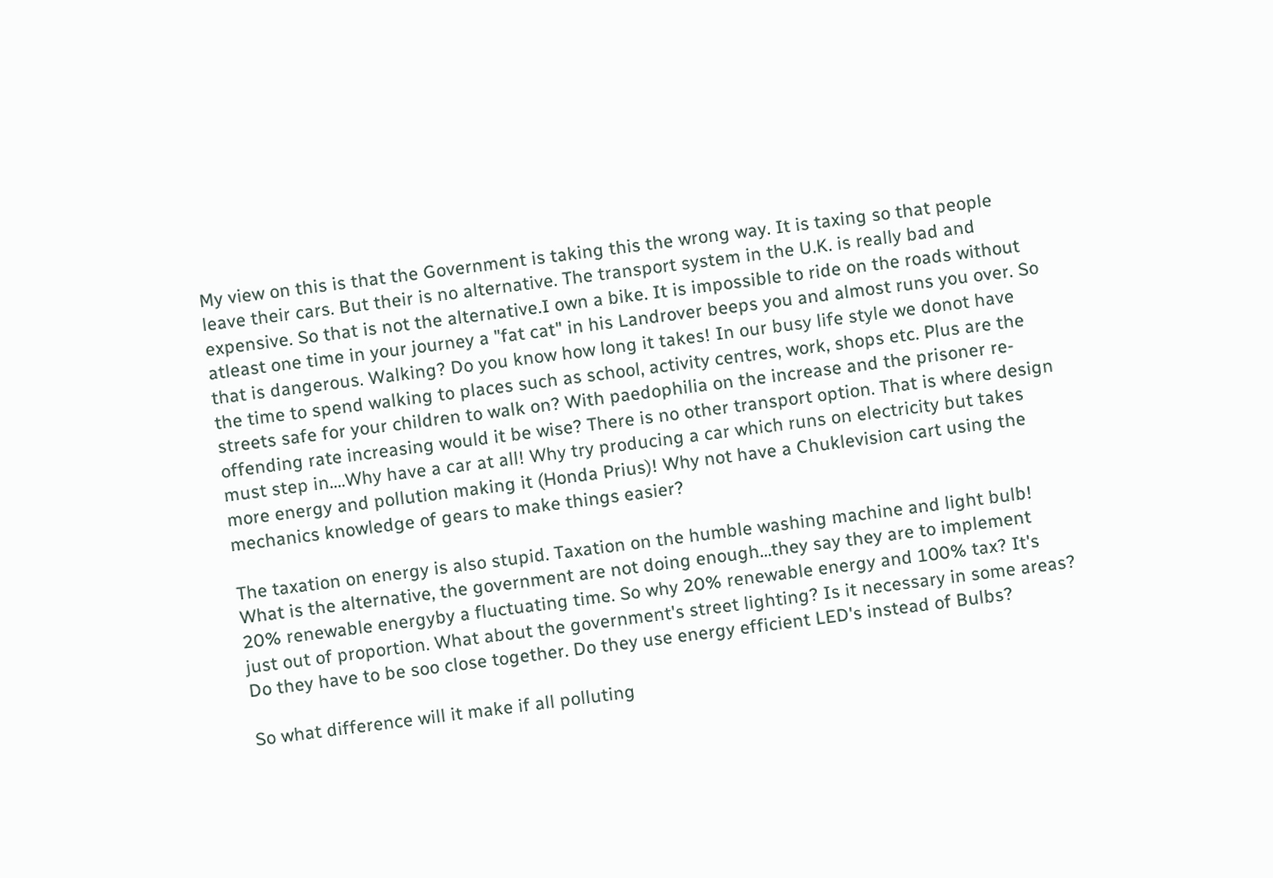My view on this is that the Government is taking this the wrong way. It is taxing so that people leave their cars. But their is no alternative. The transport system in the U.K. is really bad and expensive. So that is not the alternative.I own a bike. It is impossible to ride on the roads without atleast one time in your journey a "fat cat" in his Landrover beeps you and almost runs you over. So that is dangerous. Walking? Do you know how long it takes! In our busy life style we donot have the time to spend walking to places such as school, activity centres, work, shops etc. Plus are the streets safe for your children to walk on? With paedophilia on the increase and the prisoner re-offending rate increasing would it be wise? There is no other transport option. That is where design must step in....Why have a car at all! Why try producing a car which runs on electricity but takes more energy and pollution making it (Honda Prius)! Why not have a Chuklevision cart using the mechanics knowledge of gears to make things easier?

The taxation on energy is also stupid. Taxation on the humble washing machine and light bulb! What is the alternative, the government are not doing enough...they say they are to implement 20% renewable energyby a fluctuating time. So why 20% renewable energy and 100% tax? It's just out of proportion. What about the government's street lighting? Is it necessary in some areas? Do they have to be soo close together. Do they use energy efficient LED's instead of Bulbs?

So what difference will it make if all polluting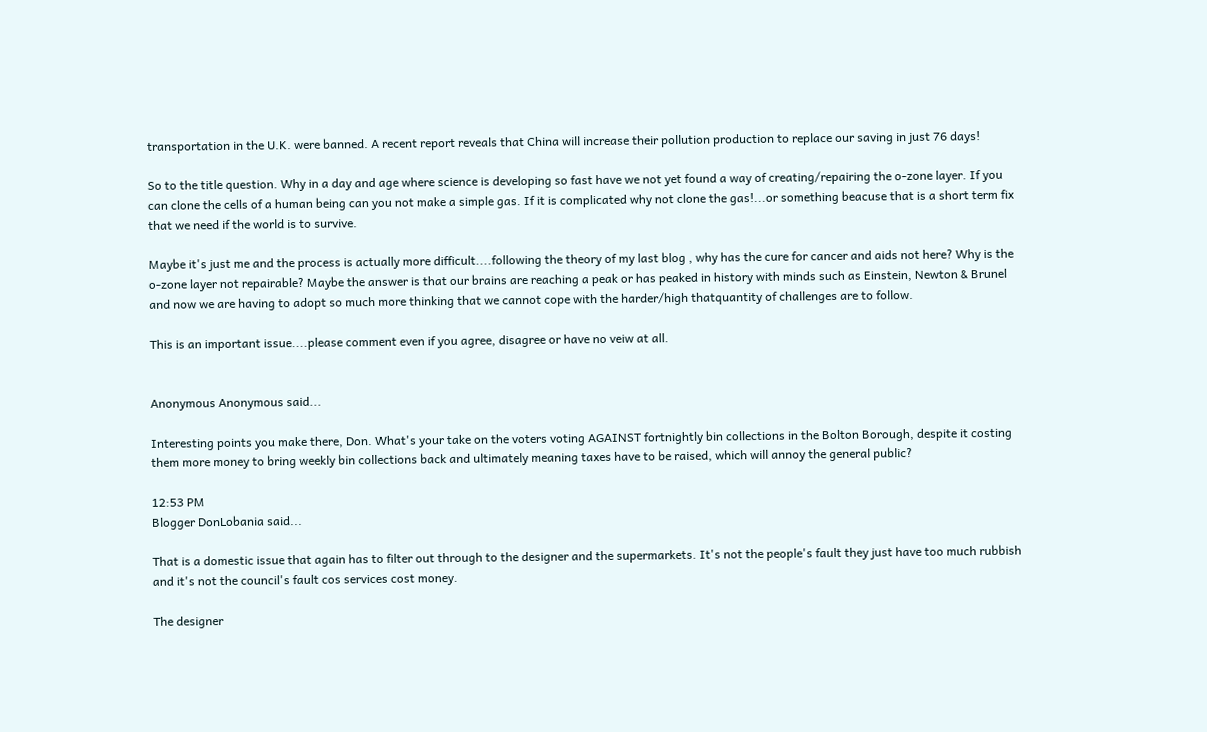transportation in the U.K. were banned. A recent report reveals that China will increase their pollution production to replace our saving in just 76 days!

So to the title question. Why in a day and age where science is developing so fast have we not yet found a way of creating/repairing the o-zone layer. If you can clone the cells of a human being can you not make a simple gas. If it is complicated why not clone the gas!...or something beacuse that is a short term fix that we need if the world is to survive.

Maybe it's just me and the process is actually more difficult....following the theory of my last blog , why has the cure for cancer and aids not here? Why is the o-zone layer not repairable? Maybe the answer is that our brains are reaching a peak or has peaked in history with minds such as Einstein, Newton & Brunel and now we are having to adopt so much more thinking that we cannot cope with the harder/high thatquantity of challenges are to follow.

This is an important issue....please comment even if you agree, disagree or have no veiw at all.


Anonymous Anonymous said...

Interesting points you make there, Don. What's your take on the voters voting AGAINST fortnightly bin collections in the Bolton Borough, despite it costing them more money to bring weekly bin collections back and ultimately meaning taxes have to be raised, which will annoy the general public?

12:53 PM
Blogger DonLobania said...

That is a domestic issue that again has to filter out through to the designer and the supermarkets. It's not the people's fault they just have too much rubbish and it's not the council's fault cos services cost money.

The designer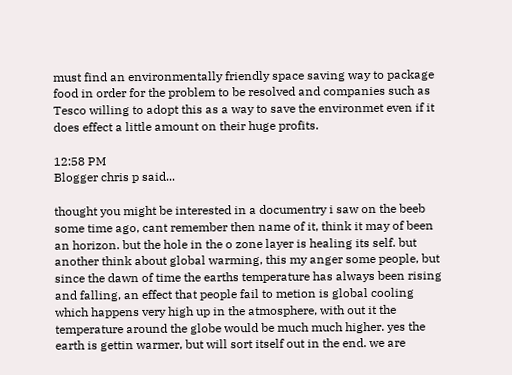must find an environmentally friendly space saving way to package food in order for the problem to be resolved and companies such as Tesco willing to adopt this as a way to save the environmet even if it does effect a little amount on their huge profits.

12:58 PM
Blogger chris p said...

thought you might be interested in a documentry i saw on the beeb some time ago, cant remember then name of it, think it may of been an horizon. but the hole in the o zone layer is healing its self. but another think about global warming, this my anger some people, but since the dawn of time the earths temperature has always been rising and falling, an effect that people fail to metion is global cooling which happens very high up in the atmosphere, with out it the temperature around the globe would be much much higher. yes the earth is gettin warmer, but will sort itself out in the end. we are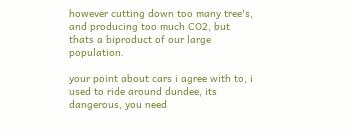however cutting down too many tree's, and producing too much CO2, but thats a biproduct of our large population.

your point about cars i agree with to, i used to ride around dundee, its dangerous, you need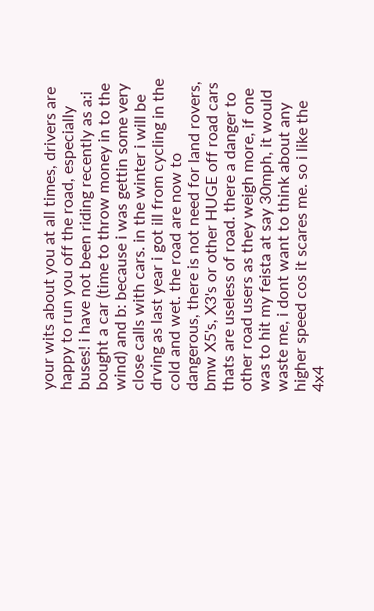your wits about you at all times, drivers are happy to run you off the road, especially buses! i have not been riding recently as a:i bought a car (time to throw money in to the wind) and b: because i was gettin some very close calls with cars. in the winter i will be drving as last year i got ill from cycling in the cold and wet. the road are now to dangerous, there is not need for land rovers, bmw X5's, X3's or other HUGE off road cars thats are useless of road. there a danger to other road users as they weigh more, if one was to hit my feista at say 30mph, it would waste me, i dont want to think about any higher speed cos it scares me. so i like the 4x4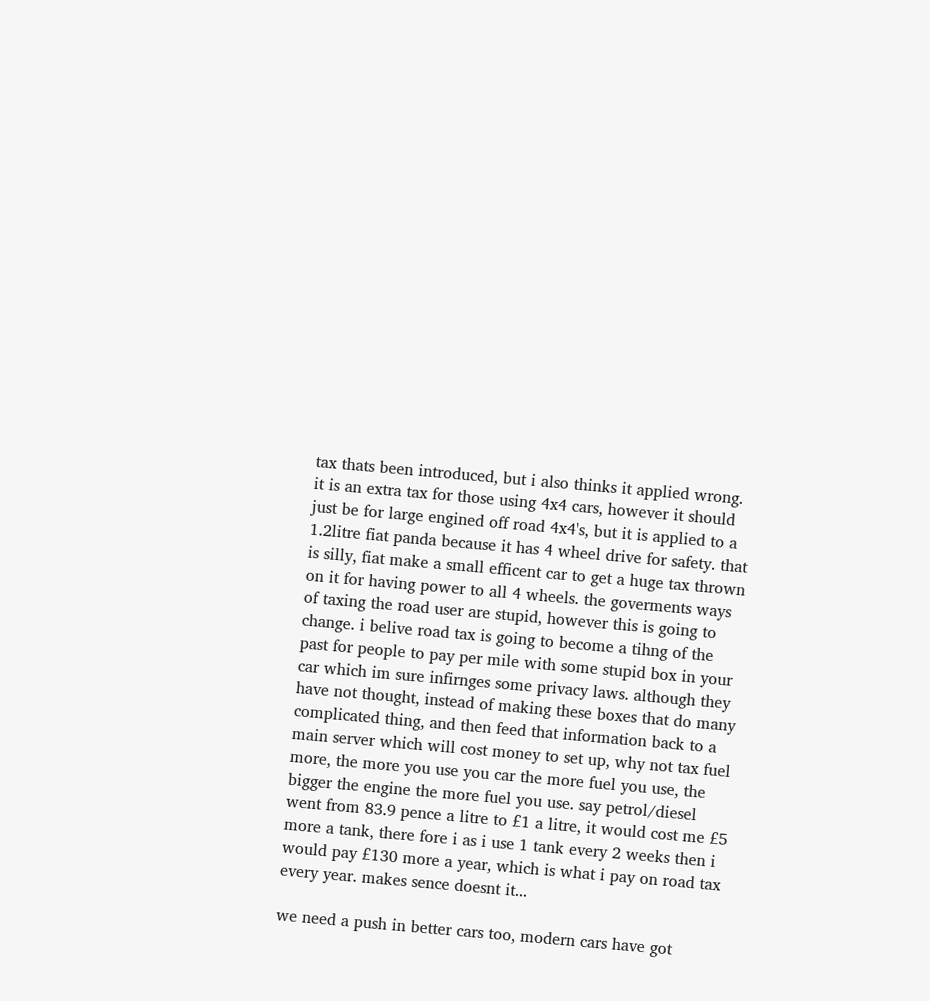tax thats been introduced, but i also thinks it applied wrong. it is an extra tax for those using 4x4 cars, however it should just be for large engined off road 4x4's, but it is applied to a 1.2litre fiat panda because it has 4 wheel drive for safety. that is silly, fiat make a small efficent car to get a huge tax thrown on it for having power to all 4 wheels. the goverments ways of taxing the road user are stupid, however this is going to change. i belive road tax is going to become a tihng of the past for people to pay per mile with some stupid box in your car which im sure infirnges some privacy laws. although they have not thought, instead of making these boxes that do many complicated thing, and then feed that information back to a main server which will cost money to set up, why not tax fuel more, the more you use you car the more fuel you use, the bigger the engine the more fuel you use. say petrol/diesel went from 83.9 pence a litre to £1 a litre, it would cost me £5 more a tank, there fore i as i use 1 tank every 2 weeks then i would pay £130 more a year, which is what i pay on road tax every year. makes sence doesnt it...

we need a push in better cars too, modern cars have got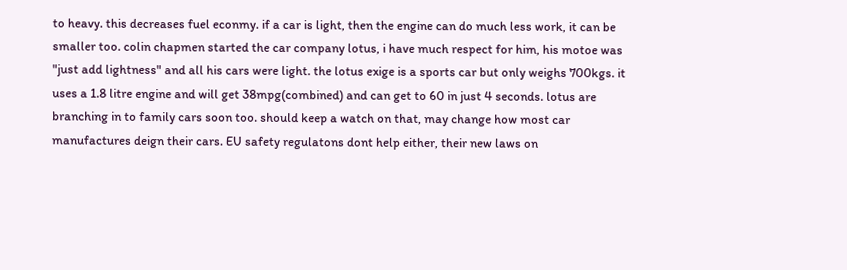to heavy. this decreases fuel econmy. if a car is light, then the engine can do much less work, it can be smaller too. colin chapmen started the car company lotus, i have much respect for him, his motoe was "just add lightness" and all his cars were light. the lotus exige is a sports car but only weighs 700kgs. it uses a 1.8 litre engine and will get 38mpg(combined) and can get to 60 in just 4 seconds. lotus are branching in to family cars soon too. should keep a watch on that, may change how most car manufactures deign their cars. EU safety regulatons dont help either, their new laws on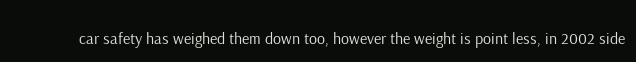car safety has weighed them down too, however the weight is point less, in 2002 side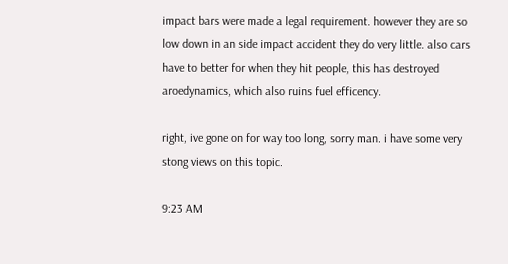impact bars were made a legal requirement. however they are so low down in an side impact accident they do very little. also cars have to better for when they hit people, this has destroyed aroedynamics, which also ruins fuel efficency.

right, ive gone on for way too long, sorry man. i have some very stong views on this topic.

9:23 AM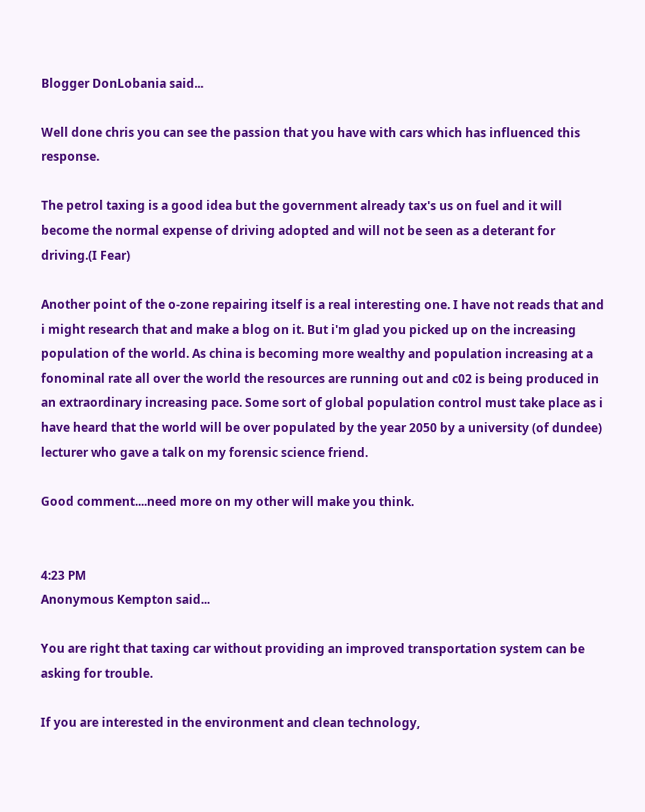Blogger DonLobania said...

Well done chris you can see the passion that you have with cars which has influenced this response.

The petrol taxing is a good idea but the government already tax's us on fuel and it will become the normal expense of driving adopted and will not be seen as a deterant for driving.(I Fear)

Another point of the o-zone repairing itself is a real interesting one. I have not reads that and i might research that and make a blog on it. But i'm glad you picked up on the increasing population of the world. As china is becoming more wealthy and population increasing at a fonominal rate all over the world the resources are running out and c02 is being produced in an extraordinary increasing pace. Some sort of global population control must take place as i have heard that the world will be over populated by the year 2050 by a university (of dundee) lecturer who gave a talk on my forensic science friend.

Good comment....need more on my other will make you think.


4:23 PM
Anonymous Kempton said...

You are right that taxing car without providing an improved transportation system can be asking for trouble.

If you are interested in the environment and clean technology,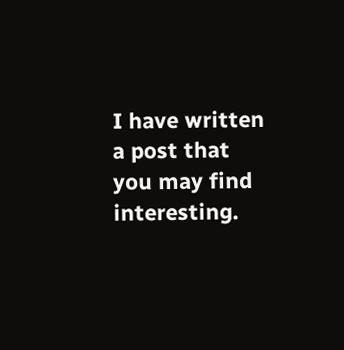I have written a post that you may find interesting.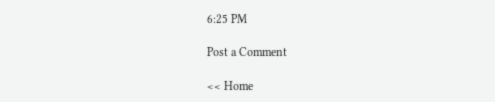6:25 PM

Post a Comment

<< Home